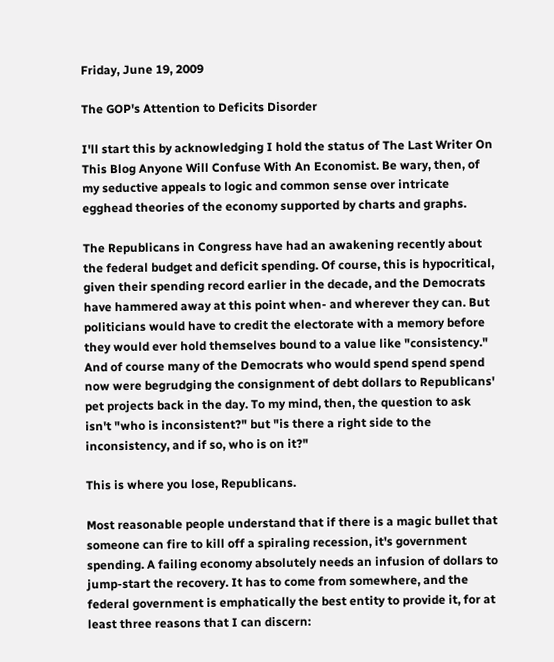Friday, June 19, 2009

The GOP's Attention to Deficits Disorder

I'll start this by acknowledging I hold the status of The Last Writer On This Blog Anyone Will Confuse With An Economist. Be wary, then, of my seductive appeals to logic and common sense over intricate egghead theories of the economy supported by charts and graphs.

The Republicans in Congress have had an awakening recently about the federal budget and deficit spending. Of course, this is hypocritical, given their spending record earlier in the decade, and the Democrats have hammered away at this point when- and wherever they can. But politicians would have to credit the electorate with a memory before they would ever hold themselves bound to a value like "consistency." And of course many of the Democrats who would spend spend spend now were begrudging the consignment of debt dollars to Republicans' pet projects back in the day. To my mind, then, the question to ask isn't "who is inconsistent?" but "is there a right side to the inconsistency, and if so, who is on it?"

This is where you lose, Republicans.

Most reasonable people understand that if there is a magic bullet that someone can fire to kill off a spiraling recession, it's government spending. A failing economy absolutely needs an infusion of dollars to jump-start the recovery. It has to come from somewhere, and the federal government is emphatically the best entity to provide it, for at least three reasons that I can discern: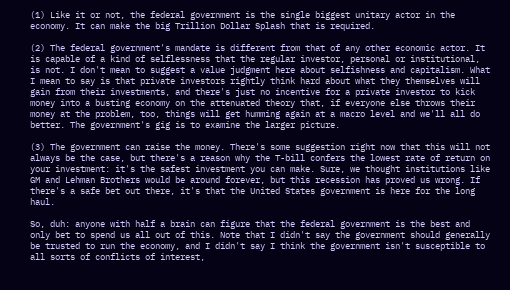(1) Like it or not, the federal government is the single biggest unitary actor in the economy. It can make the big Trillion Dollar Splash that is required.

(2) The federal government's mandate is different from that of any other economic actor. It is capable of a kind of selflessness that the regular investor, personal or institutional, is not. I don't mean to suggest a value judgment here about selfishness and capitalism. What I mean to say is that private investors rightly think hard about what they themselves will gain from their investments, and there's just no incentive for a private investor to kick money into a busting economy on the attenuated theory that, if everyone else throws their money at the problem, too, things will get humming again at a macro level and we'll all do better. The government's gig is to examine the larger picture.

(3) The government can raise the money. There's some suggestion right now that this will not always be the case, but there's a reason why the T-bill confers the lowest rate of return on your investment: it's the safest investment you can make. Sure, we thought institutions like GM and Lehman Brothers would be around forever, but this recession has proved us wrong. If there's a safe bet out there, it's that the United States government is here for the long haul.

So, duh: anyone with half a brain can figure that the federal government is the best and only bet to spend us all out of this. Note that I didn't say the government should generally be trusted to run the economy, and I didn't say I think the government isn't susceptible to all sorts of conflicts of interest,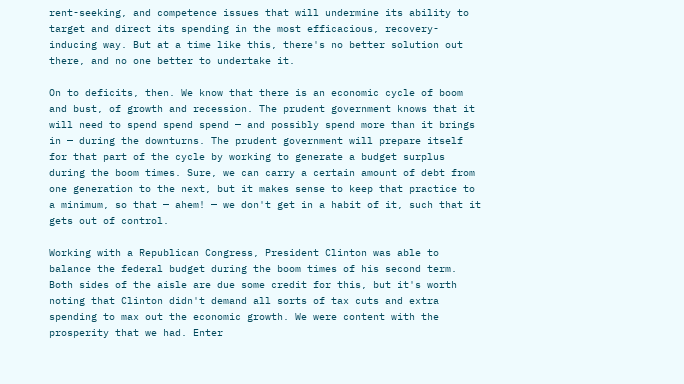rent-seeking, and competence issues that will undermine its ability to target and direct its spending in the most efficacious, recovery-inducing way. But at a time like this, there's no better solution out there, and no one better to undertake it.

On to deficits, then. We know that there is an economic cycle of boom and bust, of growth and recession. The prudent government knows that it will need to spend spend spend — and possibly spend more than it brings in — during the downturns. The prudent government will prepare itself for that part of the cycle by working to generate a budget surplus during the boom times. Sure, we can carry a certain amount of debt from one generation to the next, but it makes sense to keep that practice to a minimum, so that — ahem! — we don't get in a habit of it, such that it gets out of control.

Working with a Republican Congress, President Clinton was able to balance the federal budget during the boom times of his second term. Both sides of the aisle are due some credit for this, but it's worth noting that Clinton didn't demand all sorts of tax cuts and extra spending to max out the economic growth. We were content with the prosperity that we had. Enter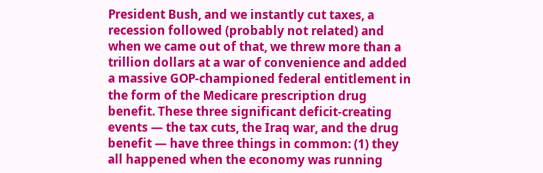President Bush, and we instantly cut taxes, a recession followed (probably not related) and when we came out of that, we threw more than a trillion dollars at a war of convenience and added a massive GOP-championed federal entitlement in the form of the Medicare prescription drug benefit. These three significant deficit-creating events — the tax cuts, the Iraq war, and the drug benefit — have three things in common: (1) they all happened when the economy was running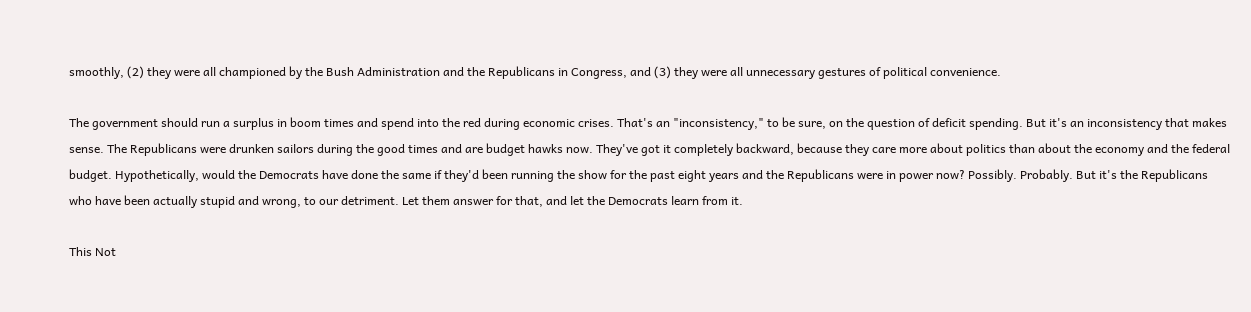smoothly, (2) they were all championed by the Bush Administration and the Republicans in Congress, and (3) they were all unnecessary gestures of political convenience.

The government should run a surplus in boom times and spend into the red during economic crises. That's an "inconsistency," to be sure, on the question of deficit spending. But it's an inconsistency that makes sense. The Republicans were drunken sailors during the good times and are budget hawks now. They've got it completely backward, because they care more about politics than about the economy and the federal budget. Hypothetically, would the Democrats have done the same if they'd been running the show for the past eight years and the Republicans were in power now? Possibly. Probably. But it's the Republicans who have been actually stupid and wrong, to our detriment. Let them answer for that, and let the Democrats learn from it.

This Not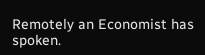Remotely an Economist has spoken.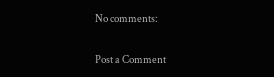No comments:

Post a Comment